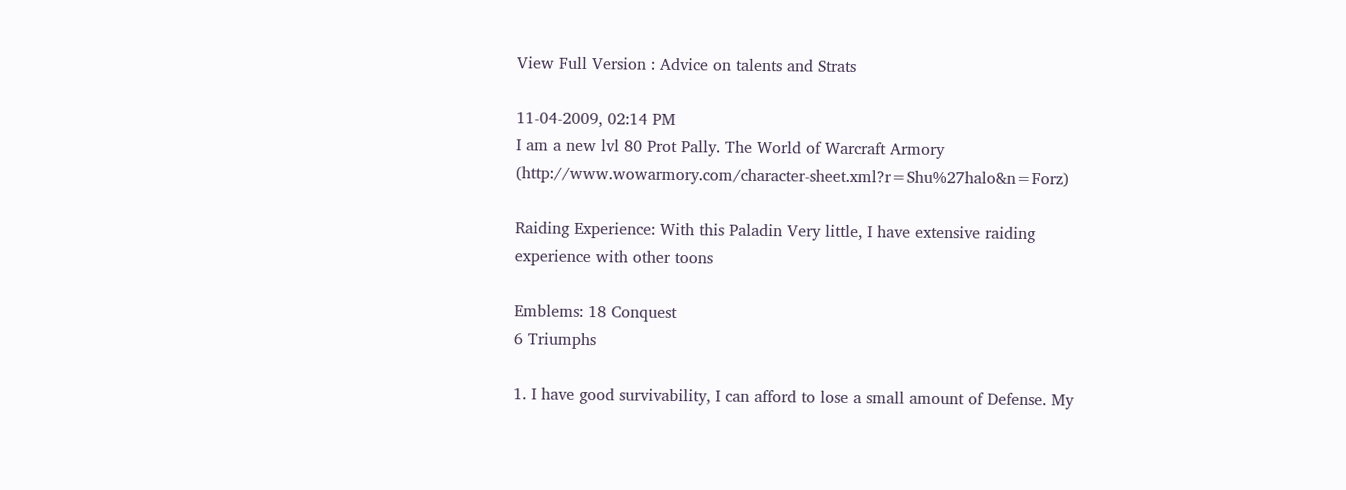View Full Version : Advice on talents and Strats

11-04-2009, 02:14 PM
I am a new lvl 80 Prot Pally. The World of Warcraft Armory (http://www.wowarmory.com/character-sheet.xml?r=Shu%27halo&n=Forz)

Raiding Experience: With this Paladin Very little, I have extensive raiding experience with other toons

Emblems: 18 Conquest
6 Triumphs

1. I have good survivability, I can afford to lose a small amount of Defense. My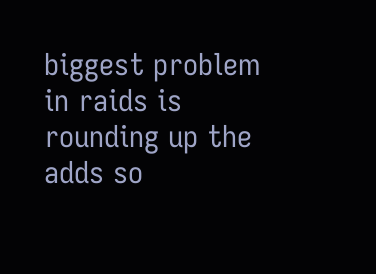biggest problem in raids is rounding up the adds so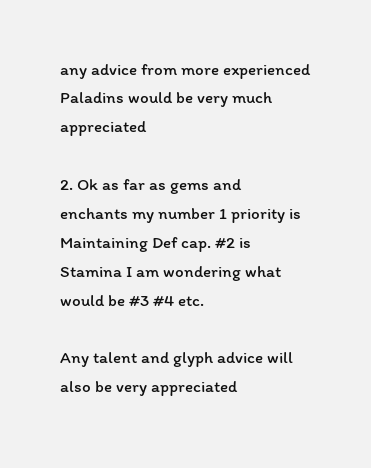any advice from more experienced Paladins would be very much appreciated

2. Ok as far as gems and enchants my number 1 priority is Maintaining Def cap. #2 is Stamina I am wondering what would be #3 #4 etc.

Any talent and glyph advice will also be very appreciated